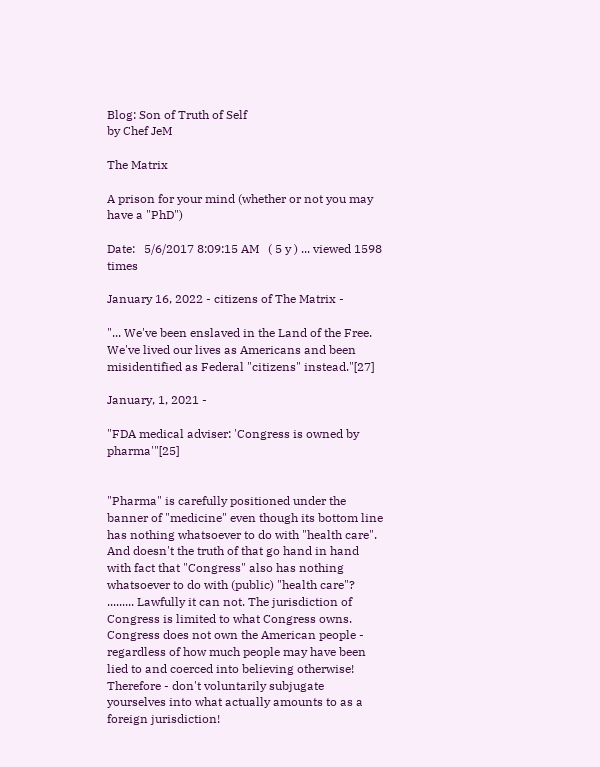Blog: Son of Truth of Self
by Chef JeM

The Matrix

A prison for your mind (whether or not you may have a "PhD")

Date:   5/6/2017 8:09:15 AM   ( 5 y ) ... viewed 1598 times

January 16, 2022 - citizens of The Matrix -

"... We've been enslaved in the Land of the Free. We've lived our lives as Americans and been misidentified as Federal "citizens" instead."[27]

January, 1, 2021 -

"FDA medical adviser: 'Congress is owned by pharma'"[25]


"Pharma" is carefully positioned under the banner of "medicine" even though its bottom line has nothing whatsoever to do with "health care". And doesn't the truth of that go hand in hand with fact that "Congress" also has nothing whatsoever to do with (public) "health care"? ......... Lawfully it can not. The jurisdiction of Congress is limited to what Congress owns. Congress does not own the American people - regardless of how much people may have been lied to and coerced into believing otherwise! Therefore - don't voluntarily subjugate yourselves into what actually amounts to as a foreign jurisdiction!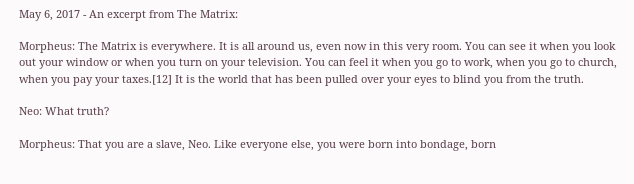May 6, 2017 - An excerpt from The Matrix:

Morpheus: The Matrix is everywhere. It is all around us, even now in this very room. You can see it when you look out your window or when you turn on your television. You can feel it when you go to work, when you go to church, when you pay your taxes.[12] It is the world that has been pulled over your eyes to blind you from the truth.

Neo: What truth?

Morpheus: That you are a slave, Neo. Like everyone else, you were born into bondage, born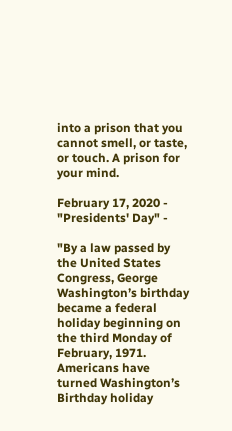into a prison that you cannot smell, or taste, or touch. A prison for your mind.

February 17, 2020 - "Presidents' Day" -

"By a law passed by the United States Congress, George Washington’s birthday became a federal holiday beginning on the third Monday of February, 1971. Americans have turned Washington’s Birthday holiday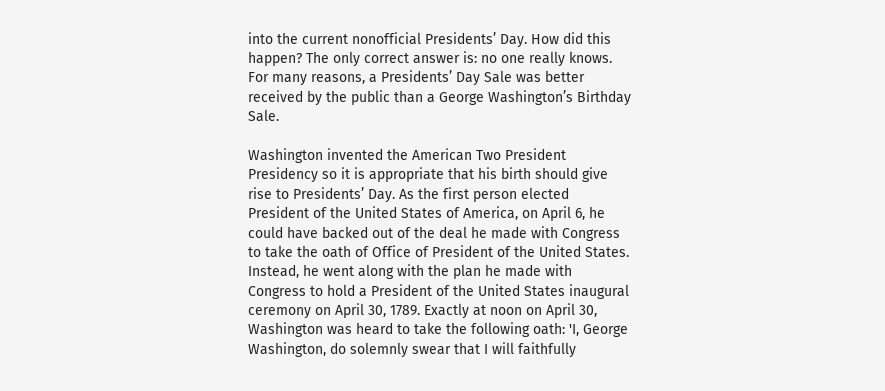into the current nonofficial Presidents’ Day. How did this happen? The only correct answer is: no one really knows. For many reasons, a Presidents’ Day Sale was better received by the public than a George Washington’s Birthday Sale.

Washington invented the American Two President Presidency so it is appropriate that his birth should give rise to Presidents’ Day. As the first person elected President of the United States of America, on April 6, he could have backed out of the deal he made with Congress to take the oath of Office of President of the United States. Instead, he went along with the plan he made with Congress to hold a President of the United States inaugural ceremony on April 30, 1789. Exactly at noon on April 30, Washington was heard to take the following oath: 'I, George Washington, do solemnly swear that I will faithfully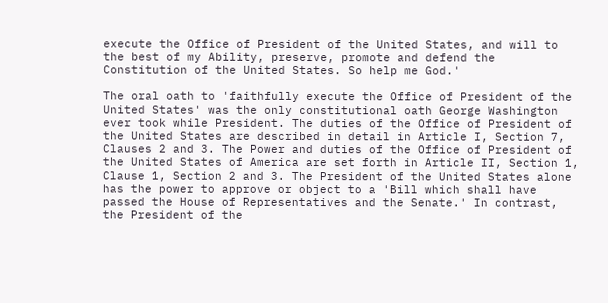execute the Office of President of the United States, and will to the best of my Ability, preserve, promote and defend the Constitution of the United States. So help me God.'

The oral oath to 'faithfully execute the Office of President of the United States' was the only constitutional oath George Washington ever took while President. The duties of the Office of President of the United States are described in detail in Article I, Section 7, Clauses 2 and 3. The Power and duties of the Office of President of the United States of America are set forth in Article II, Section 1, Clause 1, Section 2 and 3. The President of the United States alone has the power to approve or object to a 'Bill which shall have passed the House of Representatives and the Senate.' In contrast, the President of the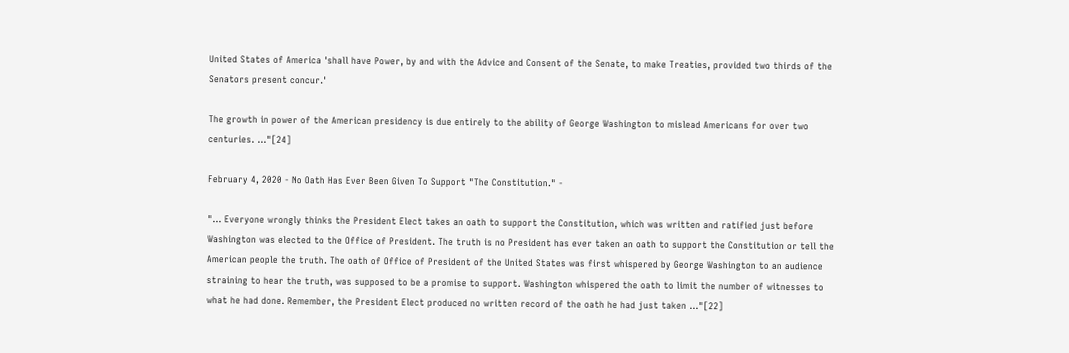United States of America 'shall have Power, by and with the Advice and Consent of the Senate, to make Treaties, provided two thirds of the Senators present concur.'

The growth in power of the American presidency is due entirely to the ability of George Washington to mislead Americans for over two centuries. ..."[24]

February 4, 2020 - No Oath Has Ever Been Given To Support "The Constitution." -

"... Everyone wrongly thinks the President Elect takes an oath to support the Constitution, which was written and ratified just before Washington was elected to the Office of President. The truth is no President has ever taken an oath to support the Constitution or tell the American people the truth. The oath of Office of President of the United States was first whispered by George Washington to an audience straining to hear the truth, was supposed to be a promise to support. Washington whispered the oath to limit the number of witnesses to what he had done. Remember, the President Elect produced no written record of the oath he had just taken ..."[22]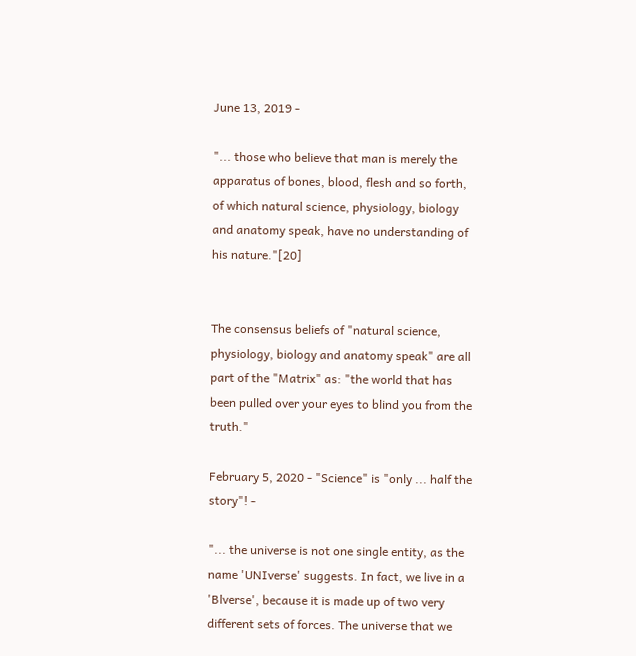June 13, 2019 -

"... those who believe that man is merely the apparatus of bones, blood, flesh and so forth, of which natural science, physiology, biology and anatomy speak, have no understanding of his nature."[20]


The consensus beliefs of "natural science, physiology, biology and anatomy speak" are all part of the "Matrix" as: "the world that has been pulled over your eyes to blind you from the truth."

February 5, 2020 - "Science" is "only ... half the story"! -

"... the universe is not one single entity, as the name 'UNIverse' suggests. In fact, we live in a 'Blverse', because it is made up of two very different sets of forces. The universe that we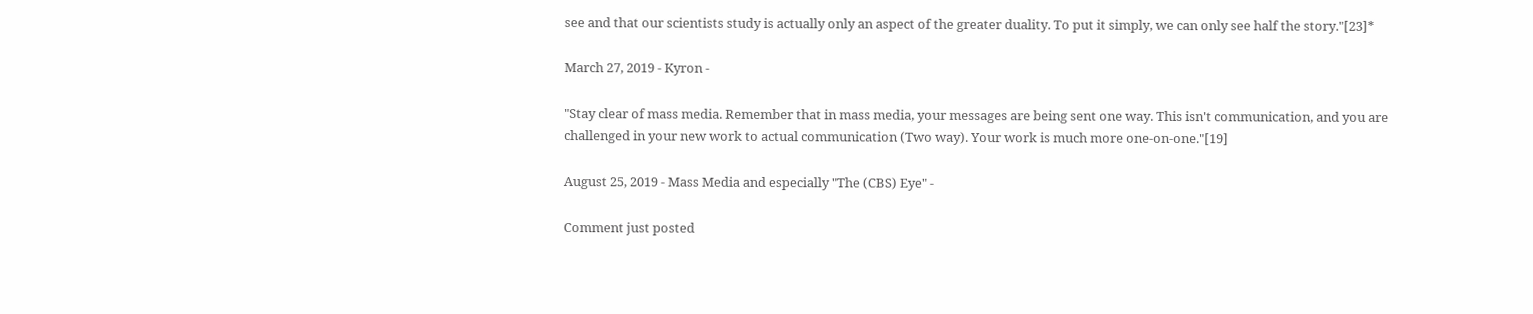see and that our scientists study is actually only an aspect of the greater duality. To put it simply, we can only see half the story."[23]*

March 27, 2019 - Kyron -

"Stay clear of mass media. Remember that in mass media, your messages are being sent one way. This isn't communication, and you are challenged in your new work to actual communication (Two way). Your work is much more one-on-one."[19]

August 25, 2019 - Mass Media and especially "The (CBS) Eye" -

Comment just posted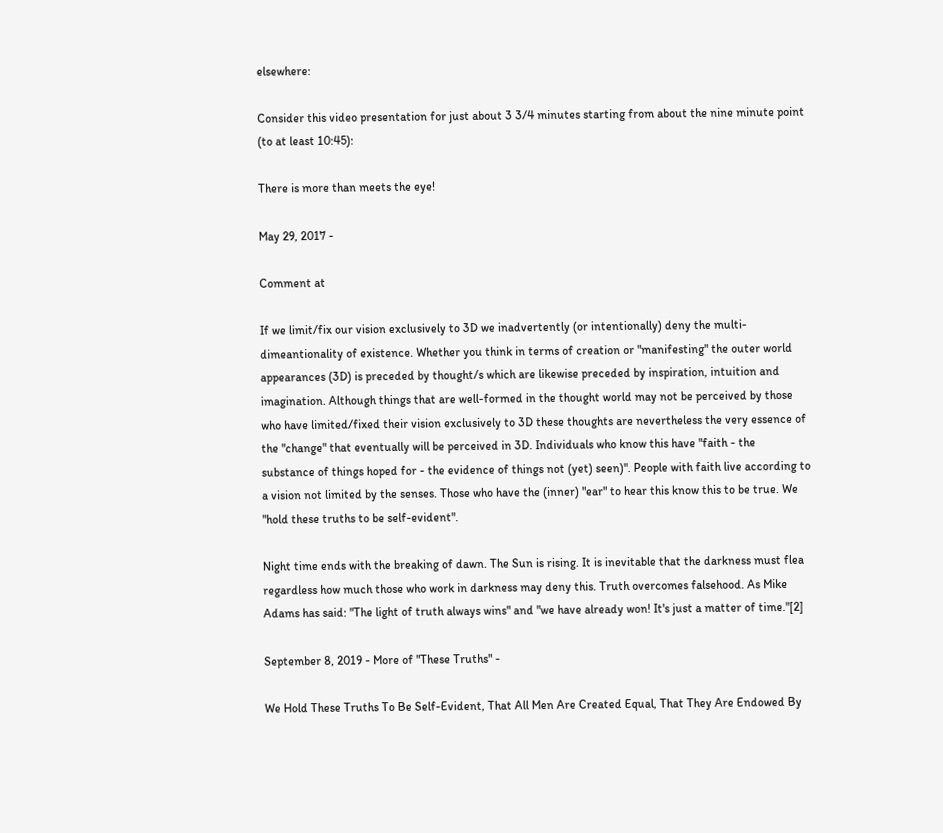elsewhere:

Consider this video presentation for just about 3 3/4 minutes starting from about the nine minute point (to at least 10:45):

There is more than meets the eye!

May 29, 2017 -

Comment at

If we limit/fix our vision exclusively to 3D we inadvertently (or intentionally) deny the multi-dimeantionality of existence. Whether you think in terms of creation or "manifesting" the outer world appearances (3D) is preceded by thought/s which are likewise preceded by inspiration, intuition and imagination. Although things that are well-formed in the thought world may not be perceived by those who have limited/fixed their vision exclusively to 3D these thoughts are nevertheless the very essence of the "change" that eventually will be perceived in 3D. Individuals who know this have "faith - the substance of things hoped for - the evidence of things not (yet) seen)". People with faith live according to a vision not limited by the senses. Those who have the (inner) "ear" to hear this know this to be true. We "hold these truths to be self-evident".

Night time ends with the breaking of dawn. The Sun is rising. It is inevitable that the darkness must flea regardless how much those who work in darkness may deny this. Truth overcomes falsehood. As Mike Adams has said: "The light of truth always wins" and "we have already won! It's just a matter of time."[2]

September 8, 2019 - More of "These Truths" -

We Hold These Truths To Be Self-Evident, That All Men Are Created Equal, That They Are Endowed By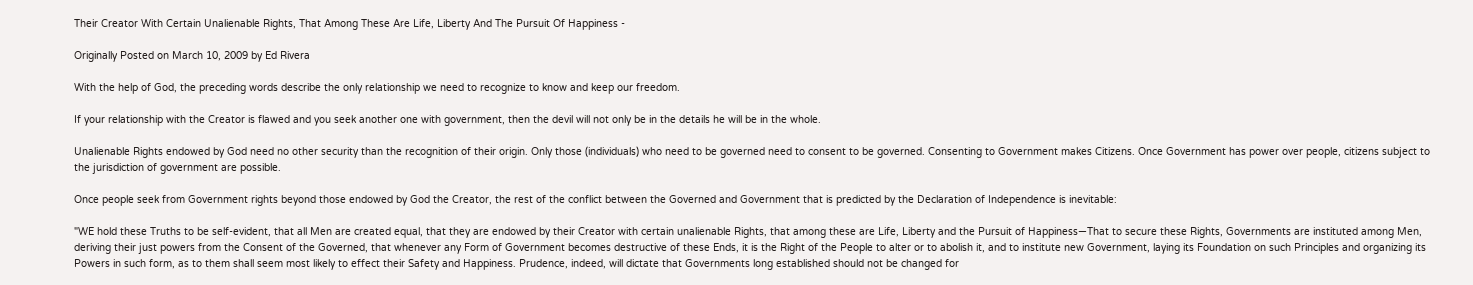Their Creator With Certain Unalienable Rights, That Among These Are Life, Liberty And The Pursuit Of Happiness -

Originally Posted on March 10, 2009 by Ed Rivera

With the help of God, the preceding words describe the only relationship we need to recognize to know and keep our freedom.

If your relationship with the Creator is flawed and you seek another one with government, then the devil will not only be in the details he will be in the whole.

Unalienable Rights endowed by God need no other security than the recognition of their origin. Only those (individuals) who need to be governed need to consent to be governed. Consenting to Government makes Citizens. Once Government has power over people, citizens subject to the jurisdiction of government are possible.

Once people seek from Government rights beyond those endowed by God the Creator, the rest of the conflict between the Governed and Government that is predicted by the Declaration of Independence is inevitable:

"WE hold these Truths to be self-evident, that all Men are created equal, that they are endowed by their Creator with certain unalienable Rights, that among these are Life, Liberty and the Pursuit of Happiness—That to secure these Rights, Governments are instituted among Men, deriving their just powers from the Consent of the Governed, that whenever any Form of Government becomes destructive of these Ends, it is the Right of the People to alter or to abolish it, and to institute new Government, laying its Foundation on such Principles and organizing its Powers in such form, as to them shall seem most likely to effect their Safety and Happiness. Prudence, indeed, will dictate that Governments long established should not be changed for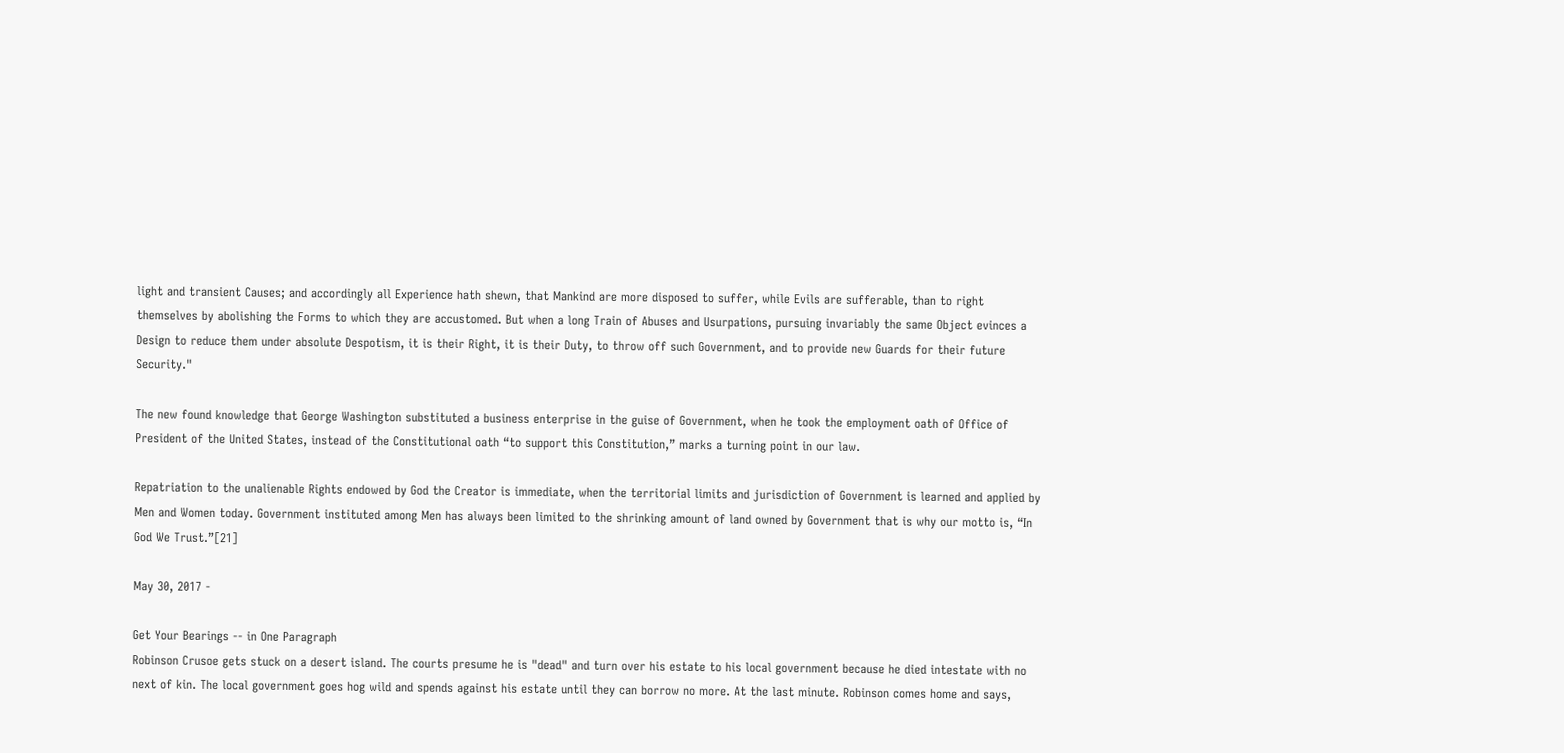light and transient Causes; and accordingly all Experience hath shewn, that Mankind are more disposed to suffer, while Evils are sufferable, than to right themselves by abolishing the Forms to which they are accustomed. But when a long Train of Abuses and Usurpations, pursuing invariably the same Object evinces a Design to reduce them under absolute Despotism, it is their Right, it is their Duty, to throw off such Government, and to provide new Guards for their future Security."

The new found knowledge that George Washington substituted a business enterprise in the guise of Government, when he took the employment oath of Office of President of the United States, instead of the Constitutional oath “to support this Constitution,” marks a turning point in our law.

Repatriation to the unalienable Rights endowed by God the Creator is immediate, when the territorial limits and jurisdiction of Government is learned and applied by Men and Women today. Government instituted among Men has always been limited to the shrinking amount of land owned by Government that is why our motto is, “In God We Trust.”[21]

May 30, 2017 -

Get Your Bearings -- in One Paragraph
Robinson Crusoe gets stuck on a desert island. The courts presume he is "dead" and turn over his estate to his local government because he died intestate with no next of kin. The local government goes hog wild and spends against his estate until they can borrow no more. At the last minute. Robinson comes home and says,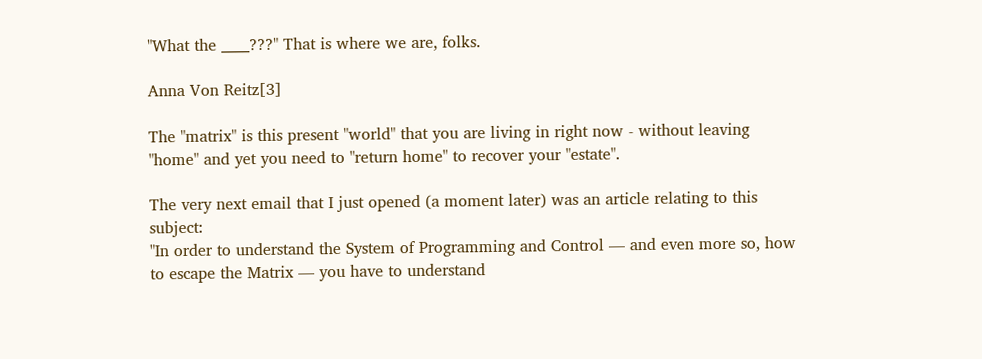"What the ____???" That is where we are, folks.

Anna Von Reitz[3]

The "matrix" is this present "world" that you are living in right now - without leaving "home" and yet you need to "return home" to recover your "estate".

The very next email that I just opened (a moment later) was an article relating to this subject:
"In order to understand the System of Programming and Control — and even more so, how to escape the Matrix — you have to understand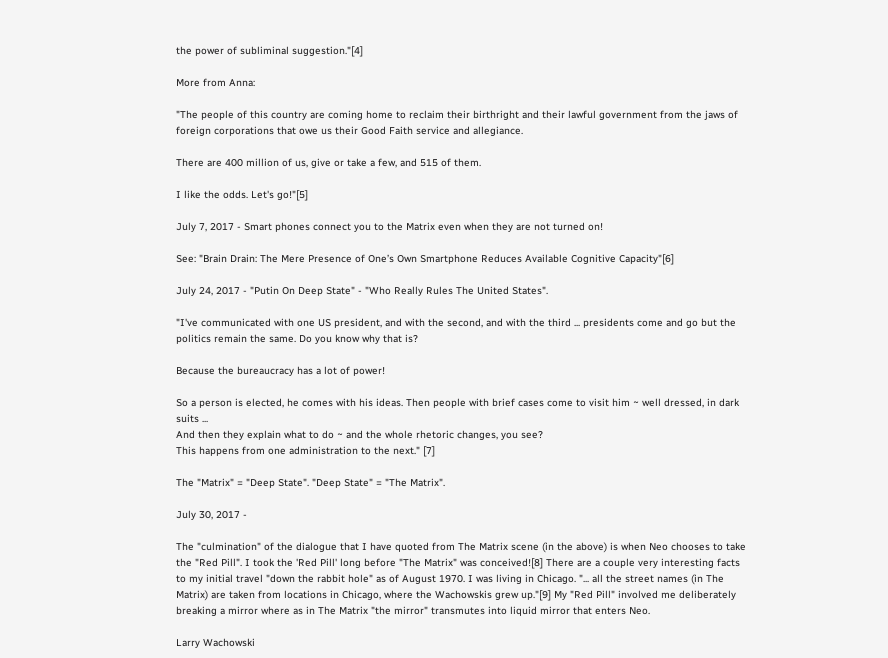the power of subliminal suggestion."[4]

More from Anna:

"The people of this country are coming home to reclaim their birthright and their lawful government from the jaws of foreign corporations that owe us their Good Faith service and allegiance.

There are 400 million of us, give or take a few, and 515 of them.

I like the odds. Let's go!"[5]

July 7, 2017 - Smart phones connect you to the Matrix even when they are not turned on!

See: "Brain Drain: The Mere Presence of One’s Own Smartphone Reduces Available Cognitive Capacity"[6]

July 24, 2017 - "Putin On Deep State" - "Who Really Rules The United States".

"I've communicated with one US president, and with the second, and with the third ... presidents come and go but the politics remain the same. Do you know why that is?

Because the bureaucracy has a lot of power!

So a person is elected, he comes with his ideas. Then people with brief cases come to visit him ~ well dressed, in dark suits ...
And then they explain what to do ~ and the whole rhetoric changes, you see?
This happens from one administration to the next." [7]

The "Matrix" = "Deep State". "Deep State" = "The Matrix".

July 30, 2017 -

The "culmination" of the dialogue that I have quoted from The Matrix scene (in the above) is when Neo chooses to take the "Red Pill". I took the 'Red Pill' long before "The Matrix" was conceived![8] There are a couple very interesting facts to my initial travel "down the rabbit hole" as of August 1970. I was living in Chicago. "... all the street names (in The Matrix) are taken from locations in Chicago, where the Wachowskis grew up."[9] My "Red Pill" involved me deliberately breaking a mirror where as in The Matrix "the mirror" transmutes into liquid mirror that enters Neo.

Larry Wachowski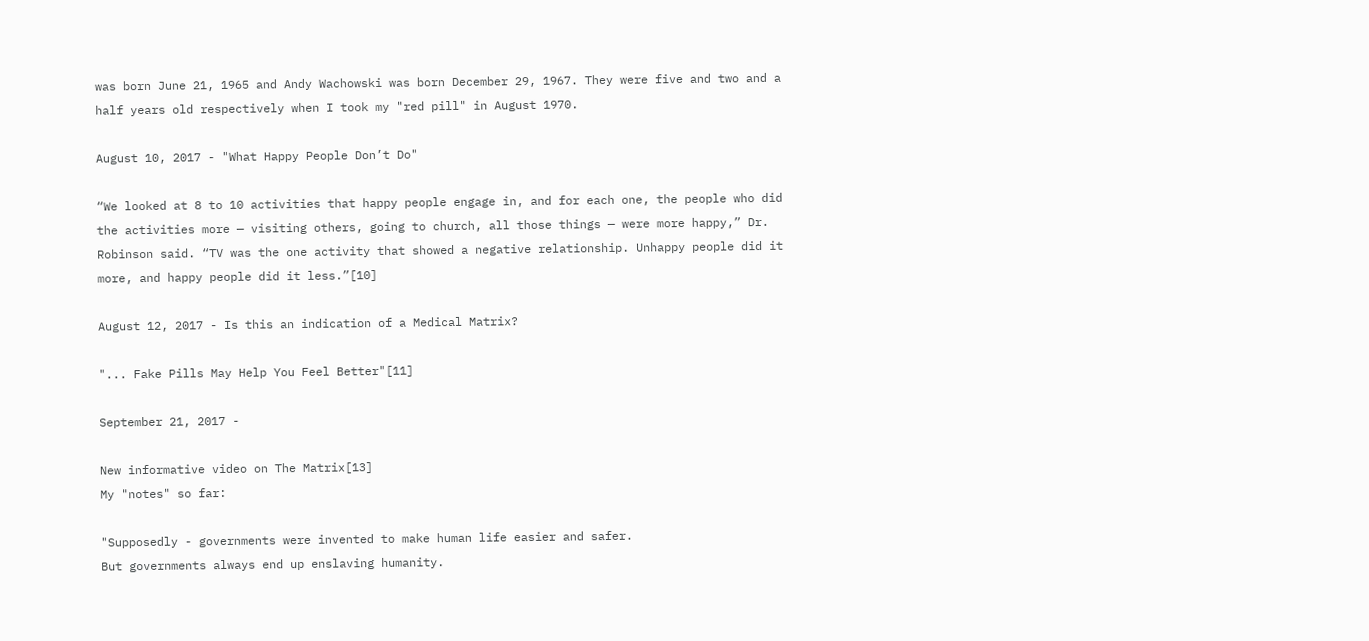was born June 21, 1965 and Andy Wachowski was born December 29, 1967. They were five and two and a half years old respectively when I took my "red pill" in August 1970.

August 10, 2017 - "What Happy People Don’t Do"

“We looked at 8 to 10 activities that happy people engage in, and for each one, the people who did the activities more — visiting others, going to church, all those things — were more happy,” Dr. Robinson said. “TV was the one activity that showed a negative relationship. Unhappy people did it more, and happy people did it less.”[10]

August 12, 2017 - Is this an indication of a Medical Matrix?

"... Fake Pills May Help You Feel Better"[11]

September 21, 2017 -

New informative video on The Matrix[13]
My "notes" so far:

"Supposedly - governments were invented to make human life easier and safer.
But governments always end up enslaving humanity.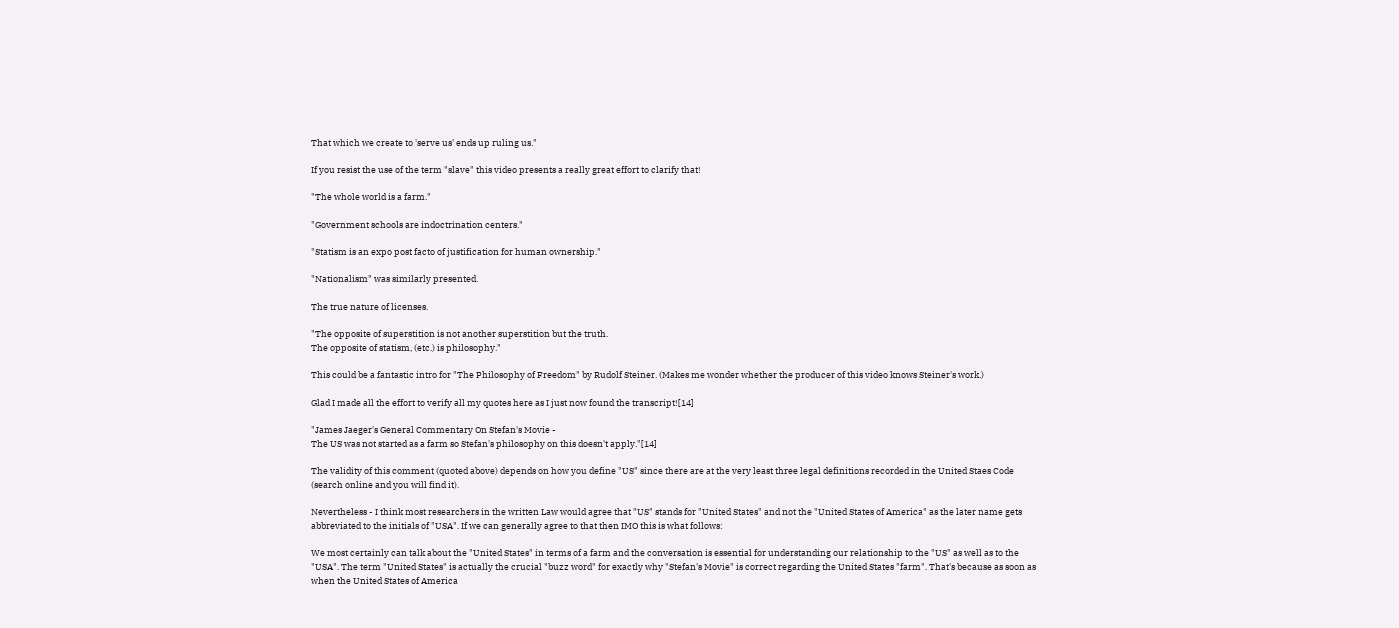That which we create to 'serve us' ends up ruling us."

If you resist the use of the term "slave" this video presents a really great effort to clarify that!

"The whole world is a farm."

"Government schools are indoctrination centers."

"Statism is an expo post facto of justification for human ownership."

"Nationalism" was similarly presented.

The true nature of licenses.

"The opposite of superstition is not another superstition but the truth.
The opposite of statism, (etc.) is philosophy."

This could be a fantastic intro for "The Philosophy of Freedom" by Rudolf Steiner. (Makes me wonder whether the producer of this video knows Steiner's work.)

Glad I made all the effort to verify all my quotes here as I just now found the transcript![14]

"James Jaeger's General Commentary On Stefan's Movie -
The US was not started as a farm so Stefan's philosophy on this doesn't apply."[14]

The validity of this comment (quoted above) depends on how you define "US" since there are at the very least three legal definitions recorded in the United Staes Code (search online and you will find it).

Nevertheless - I think most researchers in the written Law would agree that "US" stands for "United States" and not the "United States of America" as the later name gets abbreviated to the initials of "USA". If we can generally agree to that then IMO this is what follows:

We most certainly can talk about the "United States" in terms of a farm and the conversation is essential for understanding our relationship to the "US" as well as to the "USA". The term "United States" is actually the crucial "buzz word" for exactly why "Stefan's Movie" is correct regarding the United States "farm". That's because as soon as when the United States of America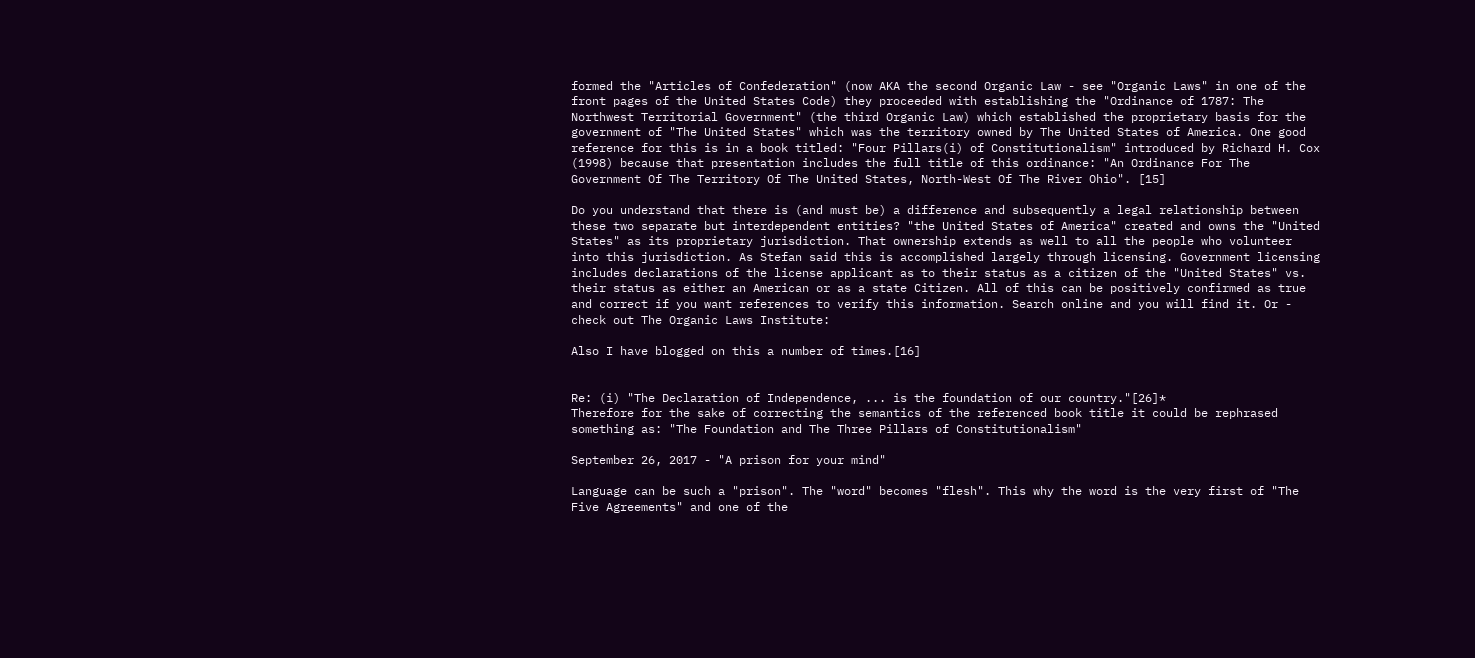formed the "Articles of Confederation" (now AKA the second Organic Law - see "Organic Laws" in one of the front pages of the United States Code) they proceeded with establishing the "Ordinance of 1787: The Northwest Territorial Government" (the third Organic Law) which established the proprietary basis for the government of "The United States" which was the territory owned by The United States of America. One good reference for this is in a book titled: "Four Pillars(i) of Constitutionalism" introduced by Richard H. Cox (1998) because that presentation includes the full title of this ordinance: "An Ordinance For The Government Of The Territory Of The United States, North-West Of The River Ohio". [15]

Do you understand that there is (and must be) a difference and subsequently a legal relationship between these two separate but interdependent entities? "the United States of America" created and owns the "United States" as its proprietary jurisdiction. That ownership extends as well to all the people who volunteer into this jurisdiction. As Stefan said this is accomplished largely through licensing. Government licensing includes declarations of the license applicant as to their status as a citizen of the "United States" vs. their status as either an American or as a state Citizen. All of this can be positively confirmed as true and correct if you want references to verify this information. Search online and you will find it. Or - check out The Organic Laws Institute:

Also I have blogged on this a number of times.[16]


Re: (i) "The Declaration of Independence, ... is the foundation of our country."[26]*
Therefore for the sake of correcting the semantics of the referenced book title it could be rephrased something as: "The Foundation and The Three Pillars of Constitutionalism"

September 26, 2017 - "A prison for your mind"

Language can be such a "prison". The "word" becomes "flesh". This why the word is the very first of "The Five Agreements" and one of the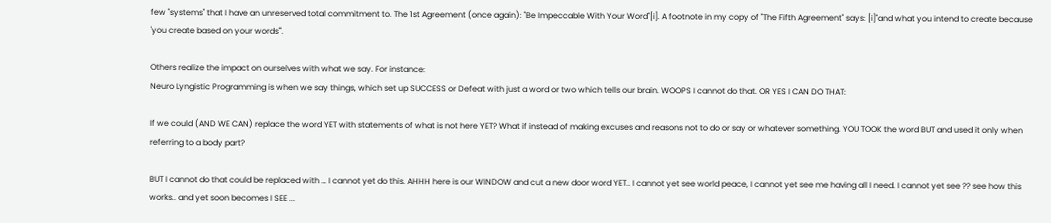few "systems" that I have an unreserved total commitment to. The 1st Agreement (once again): "Be Impeccable With Your Word"[i]. A footnote in my copy of "The Fifth Agreement" says: [i]"and what you intend to create because 'you create based on your words'".

Others realize the impact on ourselves with what we say. For instance:
Neuro Lyngistic Programming is when we say things, which set up SUCCESS or Defeat with just a word or two which tells our brain. WOOPS I cannot do that. OR YES I CAN DO THAT:

If we could (AND WE CAN) replace the word YET with statements of what is not here YET? What if instead of making excuses and reasons not to do or say or whatever something. YOU TOOK the word BUT and used it only when referring to a body part?

BUT I cannot do that could be replaced with … I cannot yet do this. AHHH here is our WINDOW and cut a new door word YET.. I cannot yet see world peace, I cannot yet see me having all I need. I cannot yet see ?? see how this works.. and yet soon becomes I SEE ...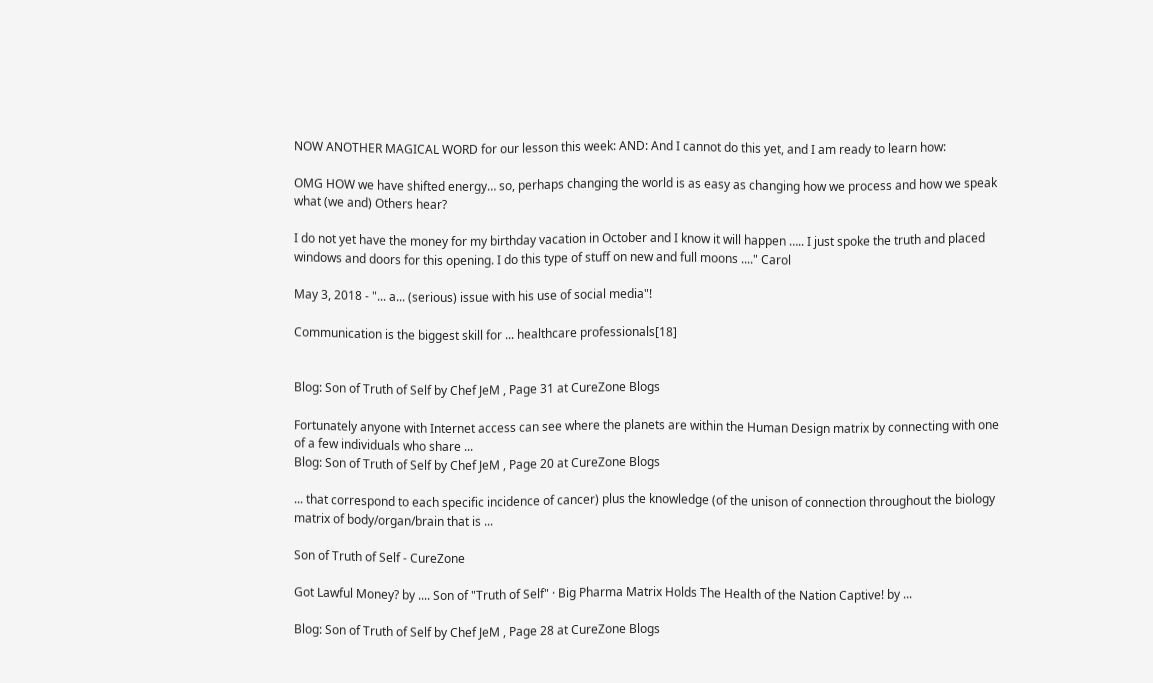NOW ANOTHER MAGICAL WORD for our lesson this week: AND: And I cannot do this yet, and I am ready to learn how:

OMG HOW we have shifted energy… so, perhaps changing the world is as easy as changing how we process and how we speak what (we and) Others hear?

I do not yet have the money for my birthday vacation in October and I know it will happen ….. I just spoke the truth and placed windows and doors for this opening. I do this type of stuff on new and full moons ...." Carol

May 3, 2018 - "... a... (serious) issue with his use of social media"!

Communication is the biggest skill for ... healthcare professionals[18]


Blog: Son of Truth of Self by Chef JeM , Page 31 at CureZone Blogs

Fortunately anyone with Internet access can see where the planets are within the Human Design matrix by connecting with one of a few individuals who share ...
Blog: Son of Truth of Self by Chef JeM , Page 20 at CureZone Blogs

... that correspond to each specific incidence of cancer) plus the knowledge (of the unison of connection throughout the biology matrix of body/organ/brain that is ...

Son of Truth of Self - CureZone

Got Lawful Money? by .... Son of "Truth of Self" · Big Pharma Matrix Holds The Health of the Nation Captive! by ...

Blog: Son of Truth of Self by Chef JeM , Page 28 at CureZone Blogs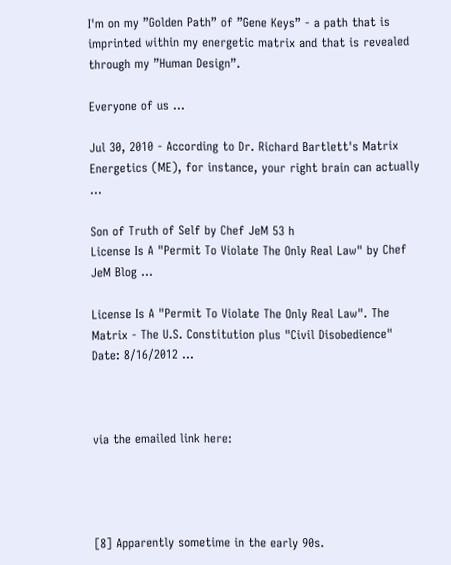I'm on my ”Golden Path” of ”Gene Keys” - a path that is imprinted within my energetic matrix and that is revealed through my ”Human Design”.

Everyone of us ...

Jul 30, 2010 - According to Dr. Richard Bartlett's Matrix Energetics (ME), for instance, your right brain can actually ...

Son of Truth of Self by Chef JeM 53 h
License Is A "Permit To Violate The Only Real Law" by Chef JeM Blog ...

License Is A "Permit To Violate The Only Real Law". The Matrix - The U.S. Constitution plus "Civil Disobedience" Date: 8/16/2012 ...



via the emailed link here:




[8] Apparently sometime in the early 90s.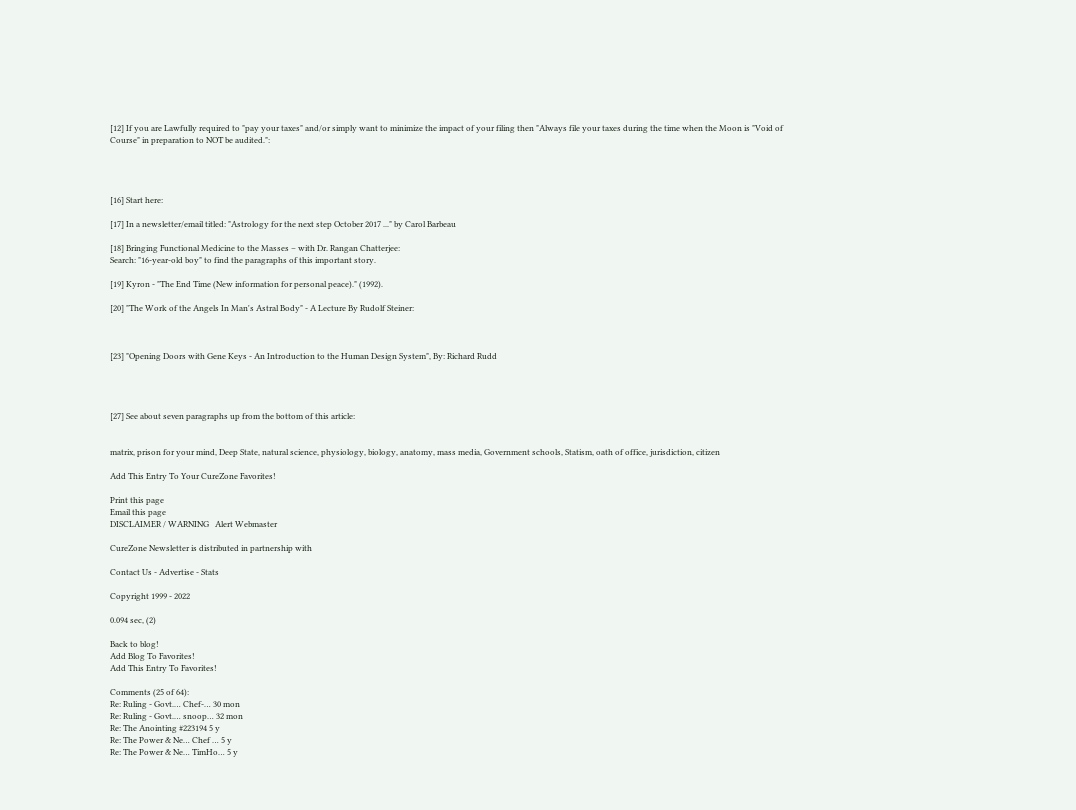[12] If you are Lawfully required to "pay your taxes" and/or simply want to minimize the impact of your filing then "Always file your taxes during the time when the Moon is "Void of Course" in preparation to NOT be audited.":




[16] Start here:

[17] In a newsletter/email titled: "Astrology for the next step October 2017 ..." by Carol Barbeau

[18] Bringing Functional Medicine to the Masses – with Dr. Rangan Chatterjee:
Search: "16-year-old boy" to find the paragraphs of this important story.

[19] Kyron - "The End Time (New information for personal peace)." (1992).

[20] "The Work of the Angels In Man's Astral Body" - A Lecture By Rudolf Steiner:



[23] "Opening Doors with Gene Keys - An Introduction to the Human Design System", By: Richard Rudd




[27] See about seven paragraphs up from the bottom of this article:


matrix, prison for your mind, Deep State, natural science, physiology, biology, anatomy, mass media, Government schools, Statism, oath of office, jurisdiction, citizen

Add This Entry To Your CureZone Favorites!

Print this page
Email this page
DISCLAIMER / WARNING   Alert Webmaster

CureZone Newsletter is distributed in partnership with

Contact Us - Advertise - Stats

Copyright 1999 - 2022

0.094 sec, (2)

Back to blog!
Add Blog To Favorites!
Add This Entry To Favorites!

Comments (25 of 64):
Re: Ruling - Govt.… Chef-… 30 mon
Re: Ruling - Govt.… snoop… 32 mon
Re: The Anointing #223194 5 y
Re: The Power & Ne… Chef … 5 y
Re: The Power & Ne… TimHo… 5 y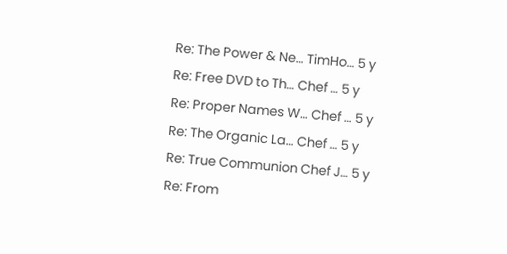Re: The Power & Ne… TimHo… 5 y
Re: Free DVD to Th… Chef … 5 y
Re: Proper Names W… Chef … 5 y
Re: The Organic La… Chef … 5 y
Re: True Communion Chef J… 5 y
Re: From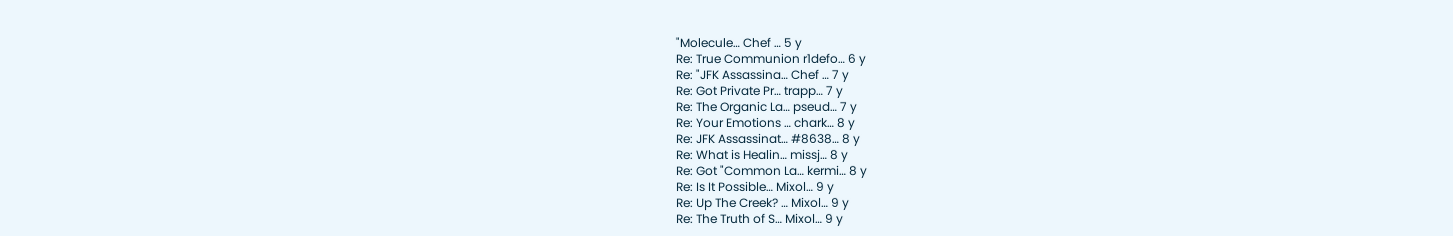"Molecule… Chef … 5 y
Re: True Communion r1defo… 6 y
Re: "JFK Assassina… Chef … 7 y
Re: Got Private Pr… trapp… 7 y
Re: The Organic La… pseud… 7 y
Re: Your Emotions … chark… 8 y
Re: JFK Assassinat… #8638… 8 y
Re: What is Healin… missj… 8 y
Re: Got "Common La… kermi… 8 y
Re: Is It Possible… Mixol… 9 y
Re: Up The Creek? … Mixol… 9 y
Re: The Truth of S… Mixol… 9 y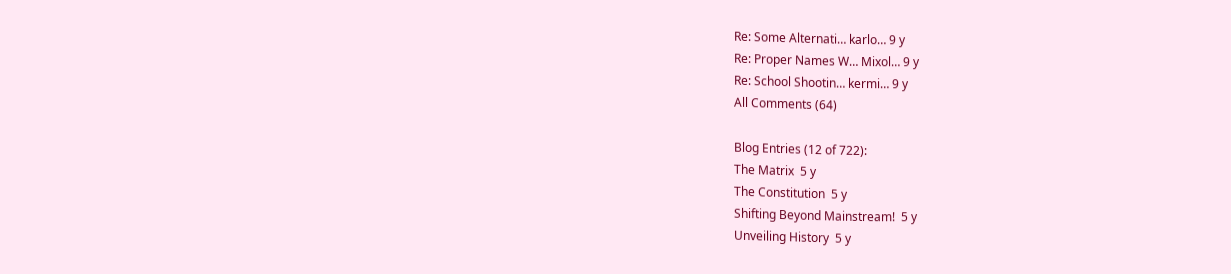Re: Some Alternati… karlo… 9 y
Re: Proper Names W… Mixol… 9 y
Re: School Shootin… kermi… 9 y
All Comments (64)

Blog Entries (12 of 722):
The Matrix  5 y
The Constitution  5 y
Shifting Beyond Mainstream!  5 y
Unveiling History  5 y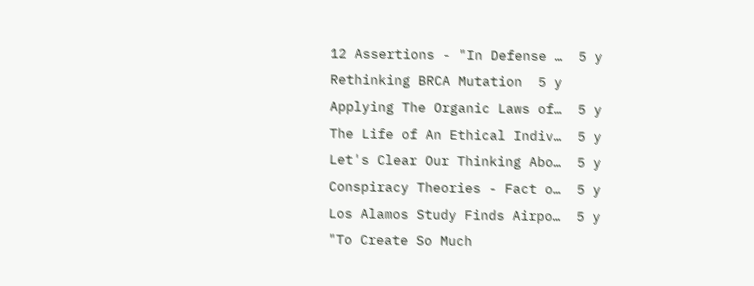12 Assertions - "In Defense …  5 y
Rethinking BRCA Mutation  5 y
Applying The Organic Laws of…  5 y
The Life of An Ethical Indiv…  5 y
Let's Clear Our Thinking Abo…  5 y
Conspiracy Theories - Fact o…  5 y
Los Alamos Study Finds Airpo…  5 y
"To Create So Much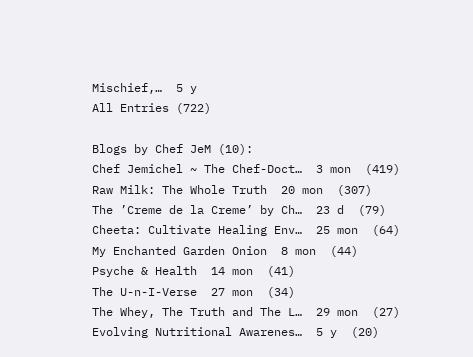Mischief,…  5 y
All Entries (722)

Blogs by Chef JeM (10):
Chef Jemichel ~ The Chef-Doct…  3 mon  (419)
Raw Milk: The Whole Truth  20 mon  (307)
The ’Creme de la Creme’ by Ch…  23 d  (79)
Cheeta: Cultivate Healing Env…  25 mon  (64)
My Enchanted Garden Onion  8 mon  (44)
Psyche & Health  14 mon  (41)
The U-n-I-Verse  27 mon  (34)
The Whey, The Truth and The L…  29 mon  (27)
Evolving Nutritional Awarenes…  5 y  (20)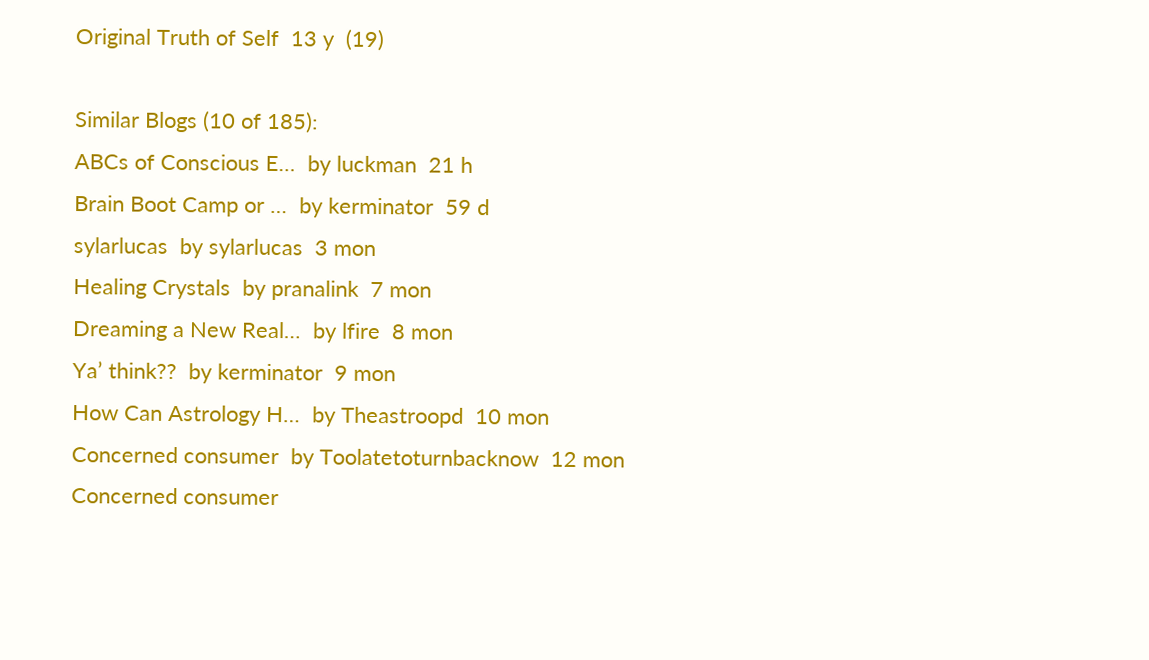Original Truth of Self  13 y  (19)

Similar Blogs (10 of 185):
ABCs of Conscious E…  by luckman  21 h
Brain Boot Camp or …  by kerminator  59 d
sylarlucas  by sylarlucas  3 mon
Healing Crystals  by pranalink  7 mon
Dreaming a New Real…  by lfire  8 mon
Ya’ think??  by kerminator  9 mon
How Can Astrology H…  by Theastroopd  10 mon
Concerned consumer  by Toolatetoturnbacknow  12 mon
Concerned consumer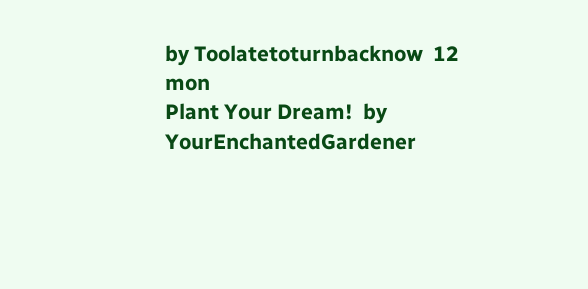by Toolatetoturnbacknow  12 mon
Plant Your Dream!  by YourEnchantedGardener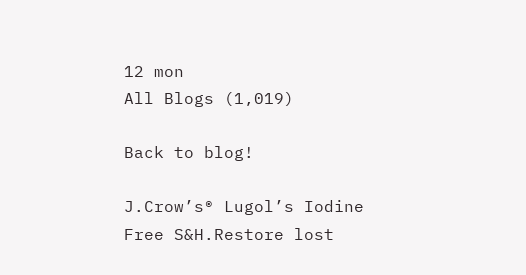12 mon
All Blogs (1,019)

Back to blog!

J.Crow’s® Lugol’s Iodine
Free S&H.Restore lost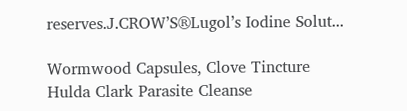reserves.J.CROW’S®Lugol’s Iodine Solut...

Wormwood Capsules, Clove Tincture
Hulda Clark Parasite Cleanse